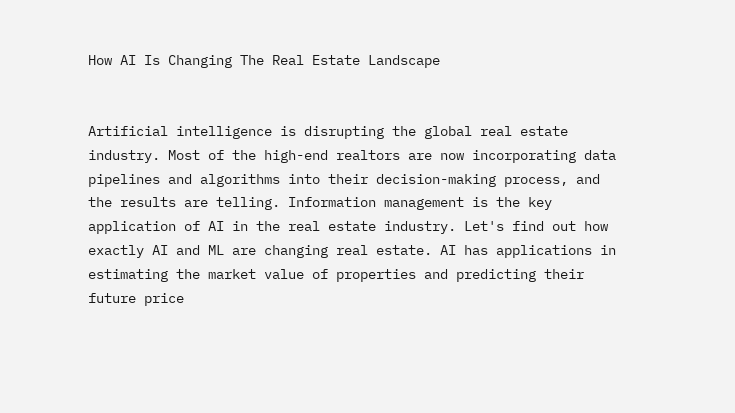How AI Is Changing The Real Estate Landscape


Artificial intelligence is disrupting the global real estate industry. Most of the high-end realtors are now incorporating data pipelines and algorithms into their decision-making process, and the results are telling. Information management is the key application of AI in the real estate industry. Let's find out how exactly AI and ML are changing real estate. AI has applications in estimating the market value of properties and predicting their future price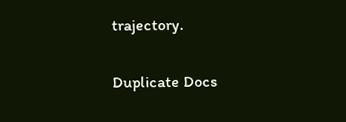trajectory.

Duplicate Docs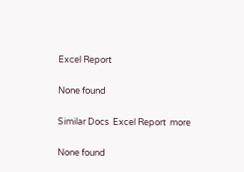Excel Report

None found

Similar Docs  Excel Report  more

None found